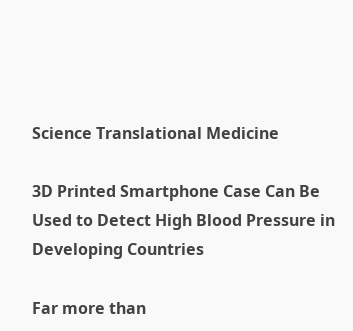Science Translational Medicine

3D Printed Smartphone Case Can Be Used to Detect High Blood Pressure in Developing Countries

Far more than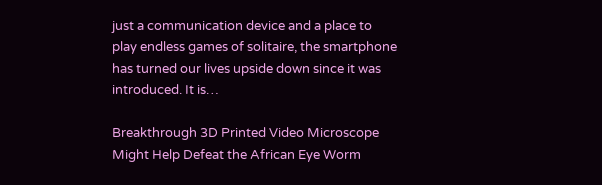just a communication device and a place to play endless games of solitaire, the smartphone has turned our lives upside down since it was introduced. It is…

Breakthrough 3D Printed Video Microscope Might Help Defeat the African Eye Worm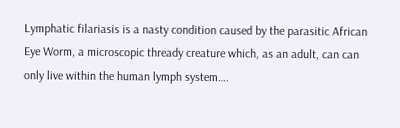Lymphatic filariasis is a nasty condition caused by the parasitic African Eye Worm, a microscopic thready creature which, as an adult, can can only live within the human lymph system….